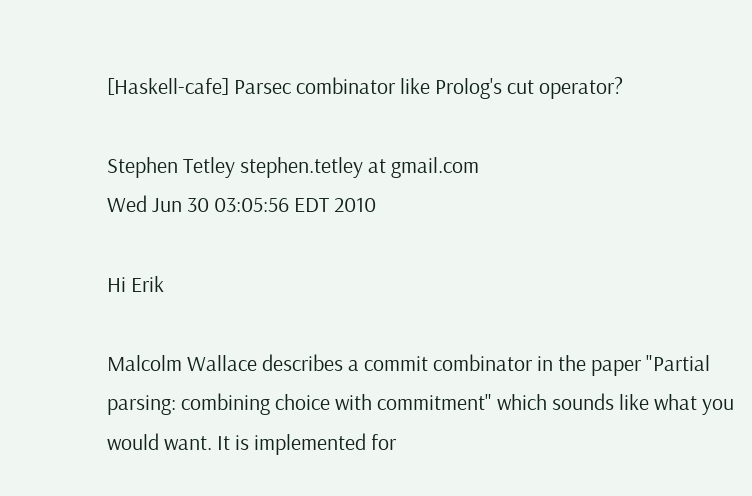[Haskell-cafe] Parsec combinator like Prolog's cut operator?

Stephen Tetley stephen.tetley at gmail.com
Wed Jun 30 03:05:56 EDT 2010

Hi Erik

Malcolm Wallace describes a commit combinator in the paper "Partial
parsing: combining choice with commitment" which sounds like what you
would want. It is implemented for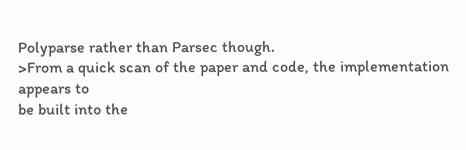Polyparse rather than Parsec though.
>From a quick scan of the paper and code, the implementation appears to
be built into the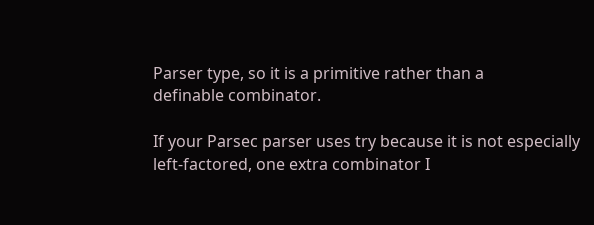Parser type, so it is a primitive rather than a
definable combinator.

If your Parsec parser uses try because it is not especially
left-factored, one extra combinator I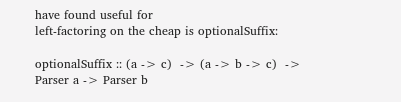have found useful for
left-factoring on the cheap is optionalSuffix:

optionalSuffix :: (a -> c)  -> (a -> b -> c)  -> Parser a -> Parser b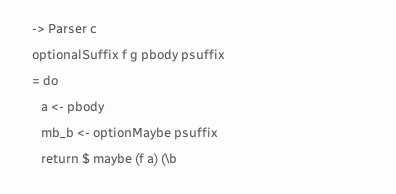-> Parser c
optionalSuffix f g pbody psuffix = do
   a <- pbody
   mb_b <- optionMaybe psuffix
   return $ maybe (f a) (\b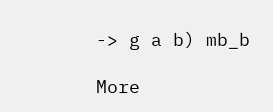-> g a b) mb_b

More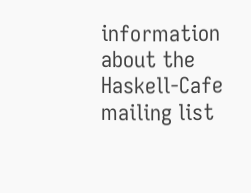information about the Haskell-Cafe mailing list